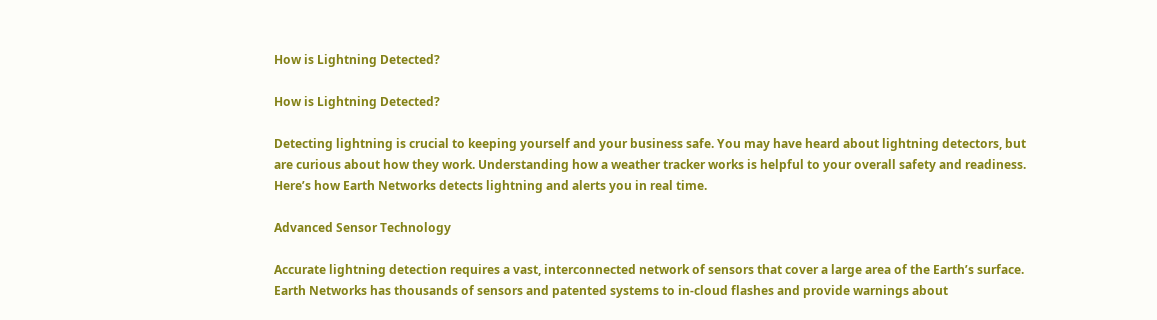How is Lightning Detected?

How is Lightning Detected?

Detecting lightning is crucial to keeping yourself and your business safe. You may have heard about lightning detectors, but are curious about how they work. Understanding how a weather tracker works is helpful to your overall safety and readiness. Here’s how Earth Networks detects lightning and alerts you in real time.

Advanced Sensor Technology

Accurate lightning detection requires a vast, interconnected network of sensors that cover a large area of the Earth’s surface. Earth Networks has thousands of sensors and patented systems to in-cloud flashes and provide warnings about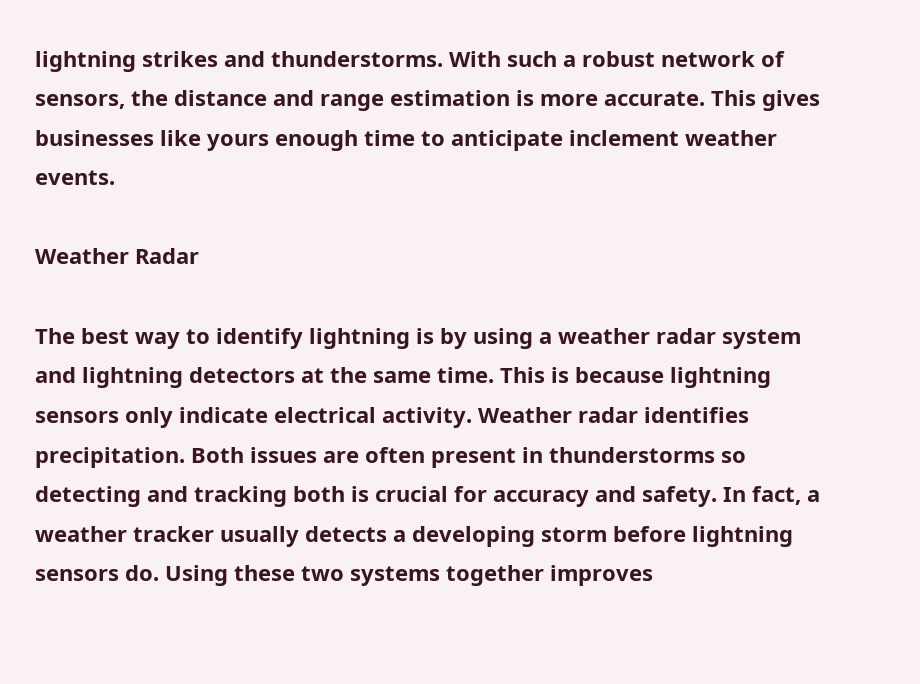lightning strikes and thunderstorms. With such a robust network of sensors, the distance and range estimation is more accurate. This gives businesses like yours enough time to anticipate inclement weather events.

Weather Radar

The best way to identify lightning is by using a weather radar system and lightning detectors at the same time. This is because lightning sensors only indicate electrical activity. Weather radar identifies precipitation. Both issues are often present in thunderstorms so detecting and tracking both is crucial for accuracy and safety. In fact, a weather tracker usually detects a developing storm before lightning sensors do. Using these two systems together improves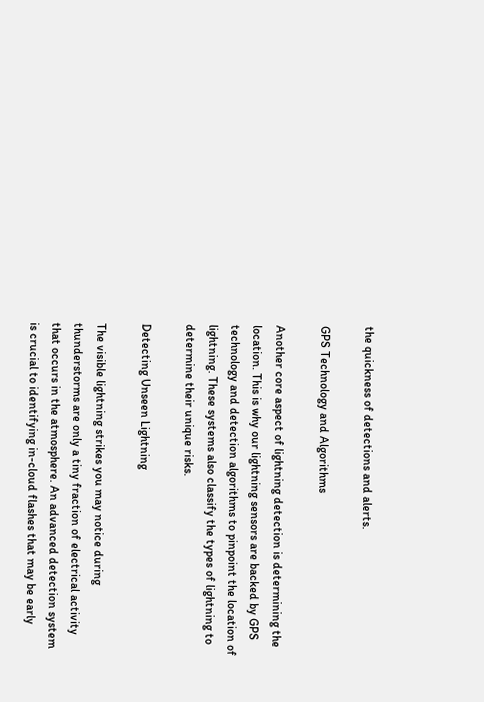the quickness of detections and alerts.

GPS Technology and Algorithms

Another core aspect of lightning detection is determining the location. This is why our lightning sensors are backed by GPS technology and detection algorithms to pinpoint the location of lightning. These systems also classify the types of lightning to determine their unique risks.

Detecting Unseen Lightning

The visible lightning strikes you may notice during thunderstorms are only a tiny fraction of electrical activity that occurs in the atmosphere. An advanced detection system is crucial to identifying in-cloud flashes that may be early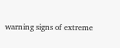warning signs of extreme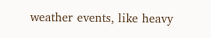weather events, like heavy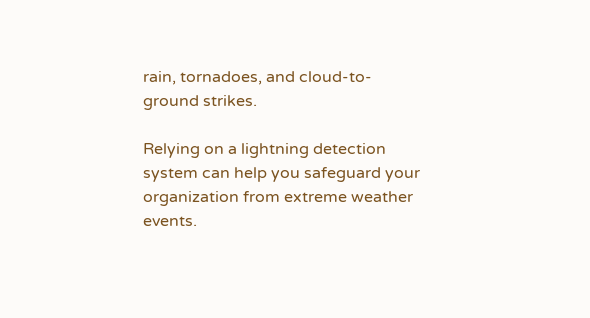rain, tornadoes, and cloud-to-ground strikes.

Relying on a lightning detection system can help you safeguard your organization from extreme weather events.